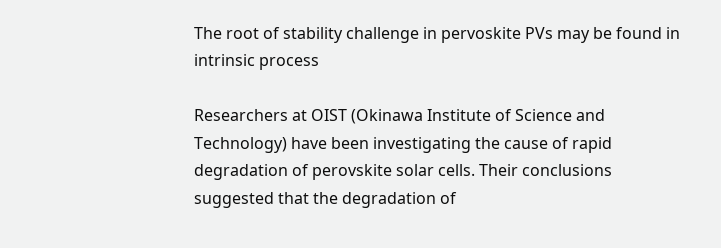The root of stability challenge in pervoskite PVs may be found in intrinsic process

Researchers at OIST (Okinawa Institute of Science and Technology) have been investigating the cause of rapid degradation of perovskite solar cells. Their conclusions suggested that the degradation of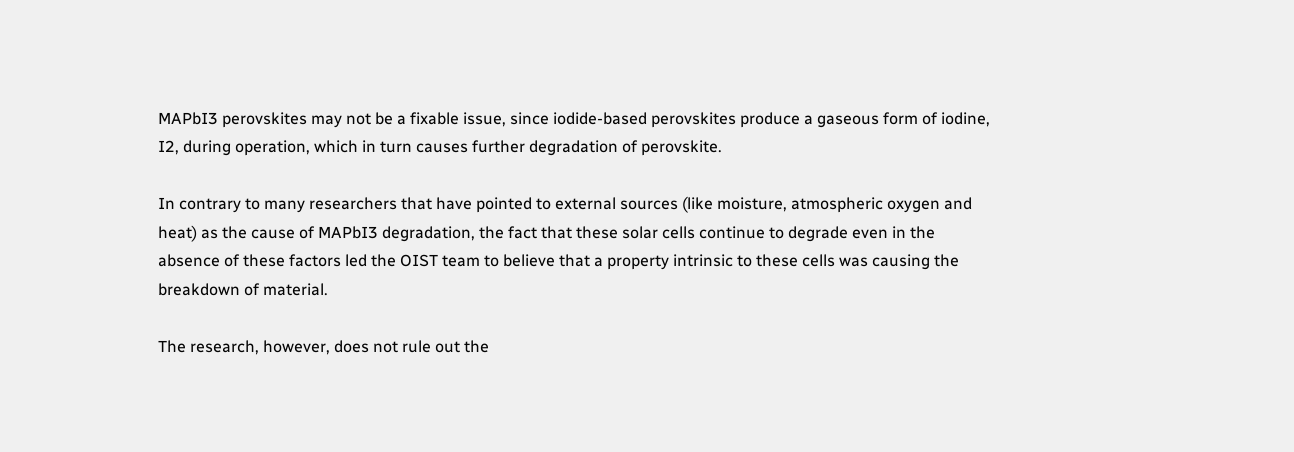MAPbI3 perovskites may not be a fixable issue, since iodide-based perovskites produce a gaseous form of iodine, I2, during operation, which in turn causes further degradation of perovskite.

In contrary to many researchers that have pointed to external sources (like moisture, atmospheric oxygen and heat) as the cause of MAPbI3 degradation, the fact that these solar cells continue to degrade even in the absence of these factors led the OIST team to believe that a property intrinsic to these cells was causing the breakdown of material.

The research, however, does not rule out the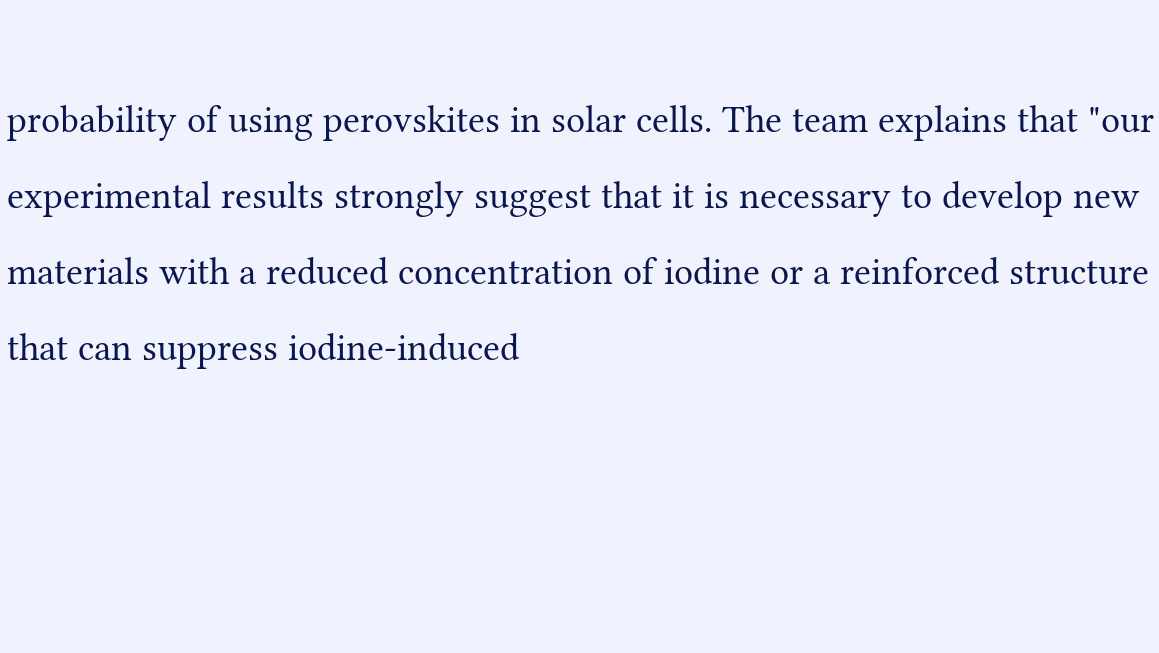probability of using perovskites in solar cells. The team explains that "our experimental results strongly suggest that it is necessary to develop new materials with a reduced concentration of iodine or a reinforced structure that can suppress iodine-induced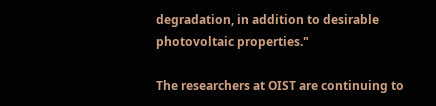degradation, in addition to desirable photovoltaic properties."

The researchers at OIST are continuing to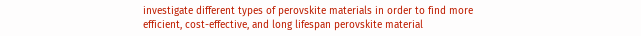investigate different types of perovskite materials in order to find more efficient, cost-effective, and long lifespan perovskite material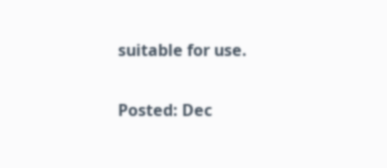suitable for use.

Posted: Dec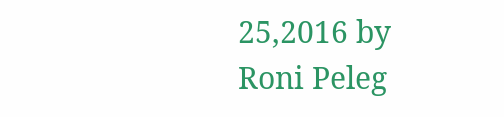25,2016 by Roni Peleg